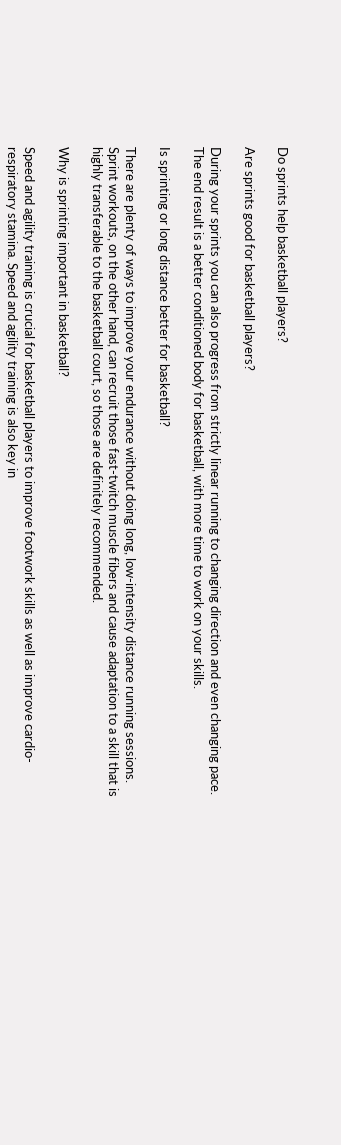Do sprints help basketball players?

Are sprints good for basketball players?

During your sprints you can also progress from strictly linear running to changing direction and even changing pace. The end result is a better conditioned body for basketball, with more time to work on your skills.

Is sprinting or long distance better for basketball?

There are plenty of ways to improve your endurance without doing long, low-intensity distance running sessions. Sprint workouts, on the other hand, can recruit those fast-twitch muscle fibers and cause adaptation to a skill that is highly transferable to the basketball court, so those are definitely recommended.

Why is sprinting important in basketball?

Speed and agility training is crucial for basketball players to improve footwork skills as well as improve cardio-respiratory stamina. Speed and agility training is also key in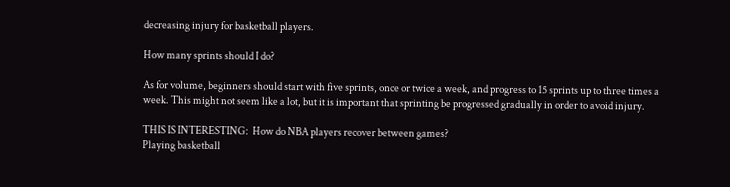decreasing injury for basketball players.

How many sprints should I do?

As for volume, beginners should start with five sprints, once or twice a week, and progress to 15 sprints up to three times a week. This might not seem like a lot, but it is important that sprinting be progressed gradually in order to avoid injury.

THIS IS INTERESTING:  How do NBA players recover between games?
Playing basketball